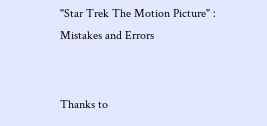"Star Trek The Motion Picture" : Mistakes and Errors


Thanks to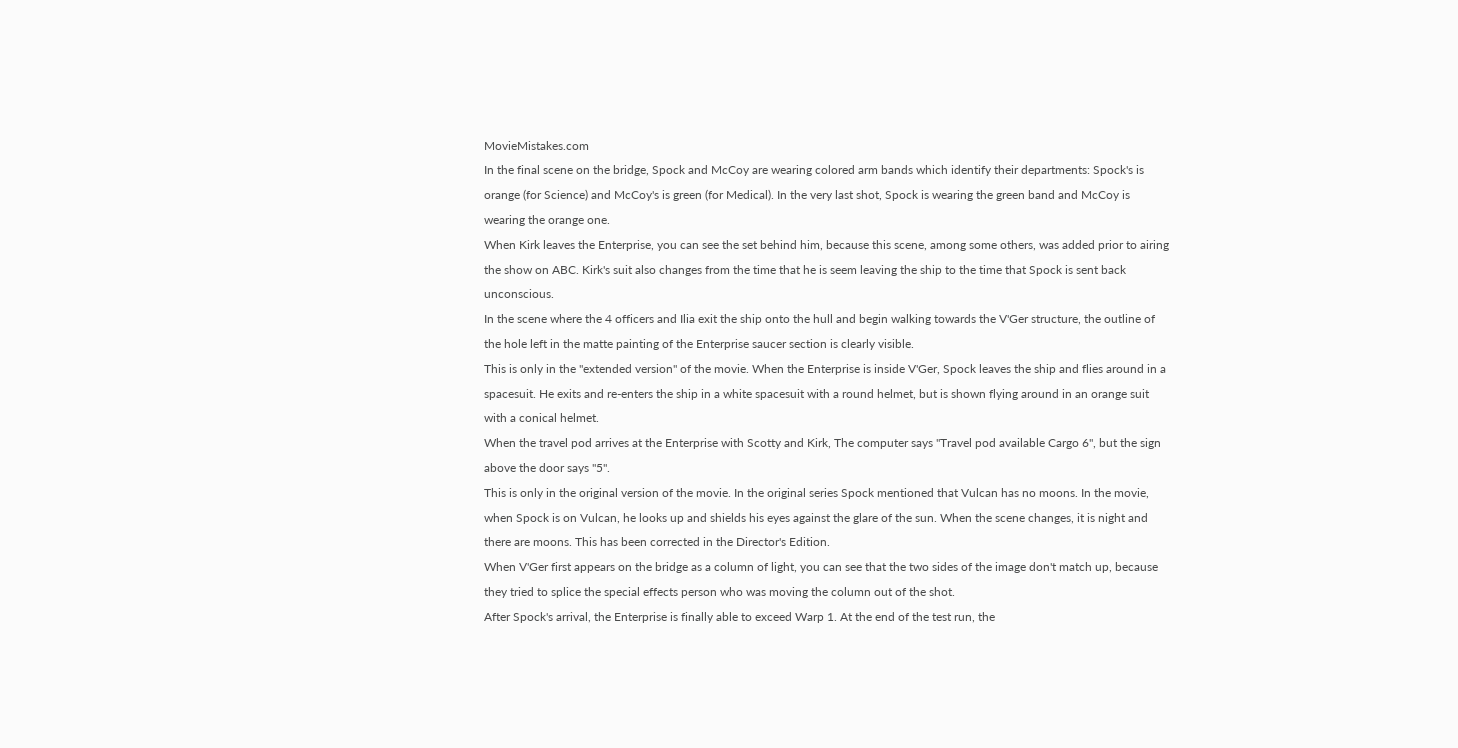MovieMistakes.com
In the final scene on the bridge, Spock and McCoy are wearing colored arm bands which identify their departments: Spock's is orange (for Science) and McCoy's is green (for Medical). In the very last shot, Spock is wearing the green band and McCoy is wearing the orange one.
When Kirk leaves the Enterprise, you can see the set behind him, because this scene, among some others, was added prior to airing the show on ABC. Kirk's suit also changes from the time that he is seem leaving the ship to the time that Spock is sent back unconscious.
In the scene where the 4 officers and Ilia exit the ship onto the hull and begin walking towards the V'Ger structure, the outline of the hole left in the matte painting of the Enterprise saucer section is clearly visible.
This is only in the "extended version" of the movie. When the Enterprise is inside V'Ger, Spock leaves the ship and flies around in a spacesuit. He exits and re-enters the ship in a white spacesuit with a round helmet, but is shown flying around in an orange suit with a conical helmet.
When the travel pod arrives at the Enterprise with Scotty and Kirk, The computer says "Travel pod available Cargo 6", but the sign above the door says "5".
This is only in the original version of the movie. In the original series Spock mentioned that Vulcan has no moons. In the movie, when Spock is on Vulcan, he looks up and shields his eyes against the glare of the sun. When the scene changes, it is night and there are moons. This has been corrected in the Director's Edition.
When V'Ger first appears on the bridge as a column of light, you can see that the two sides of the image don't match up, because they tried to splice the special effects person who was moving the column out of the shot.
After Spock's arrival, the Enterprise is finally able to exceed Warp 1. At the end of the test run, the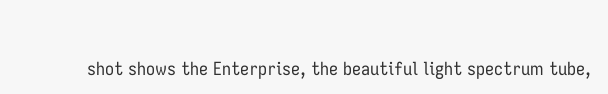shot shows the Enterprise, the beautiful light spectrum tube,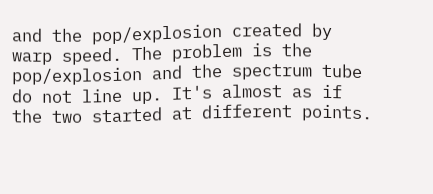and the pop/explosion created by warp speed. The problem is the pop/explosion and the spectrum tube do not line up. It's almost as if the two started at different points.